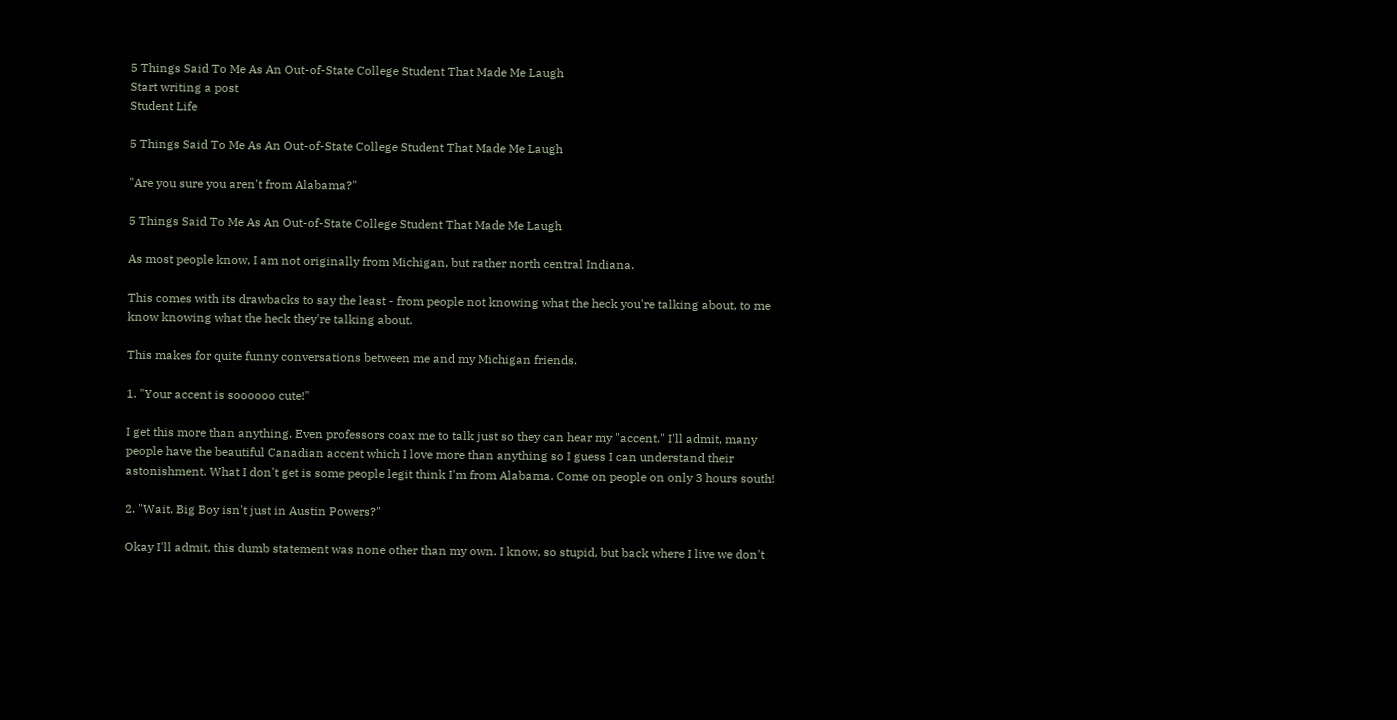5 Things Said To Me As An Out-of-State College Student That Made Me Laugh
Start writing a post
Student Life

5 Things Said To Me As An Out-of-State College Student That Made Me Laugh

"Are you sure you aren't from Alabama?"

5 Things Said To Me As An Out-of-State College Student That Made Me Laugh

As most people know, I am not originally from Michigan, but rather north central Indiana.

This comes with its drawbacks to say the least - from people not knowing what the heck you're talking about, to me know knowing what the heck they're talking about.

This makes for quite funny conversations between me and my Michigan friends.

1. "Your accent is soooooo cute!"

I get this more than anything. Even professors coax me to talk just so they can hear my "accent." I'll admit, many people have the beautiful Canadian accent which I love more than anything so I guess I can understand their astonishment. What I don't get is some people legit think I'm from Alabama. Come on people on only 3 hours south!

2. "Wait. Big Boy isn't just in Austin Powers?"

Okay I'll admit, this dumb statement was none other than my own. I know, so stupid, but back where I live we don't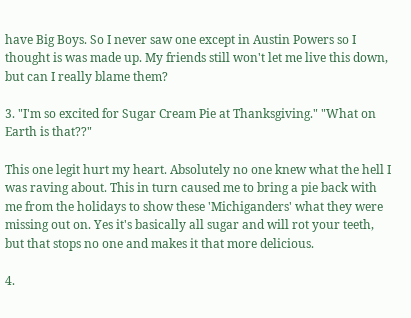have Big Boys. So I never saw one except in Austin Powers so I thought is was made up. My friends still won't let me live this down, but can I really blame them?

3. "I'm so excited for Sugar Cream Pie at Thanksgiving." "What on Earth is that??"

This one legit hurt my heart. Absolutely no one knew what the hell I was raving about. This in turn caused me to bring a pie back with me from the holidays to show these 'Michiganders' what they were missing out on. Yes it's basically all sugar and will rot your teeth, but that stops no one and makes it that more delicious.

4.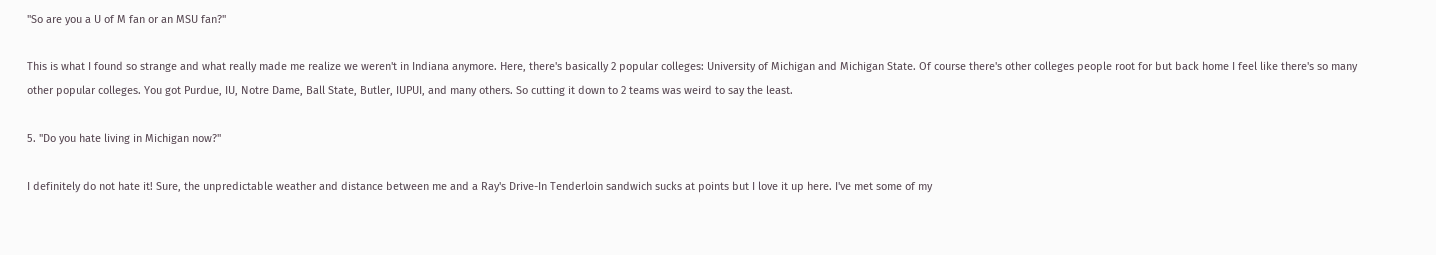"So are you a U of M fan or an MSU fan?"

This is what I found so strange and what really made me realize we weren't in Indiana anymore. Here, there's basically 2 popular colleges: University of Michigan and Michigan State. Of course there's other colleges people root for but back home I feel like there's so many other popular colleges. You got Purdue, IU, Notre Dame, Ball State, Butler, IUPUI, and many others. So cutting it down to 2 teams was weird to say the least.

5. "Do you hate living in Michigan now?"

I definitely do not hate it! Sure, the unpredictable weather and distance between me and a Ray's Drive-In Tenderloin sandwich sucks at points but I love it up here. I've met some of my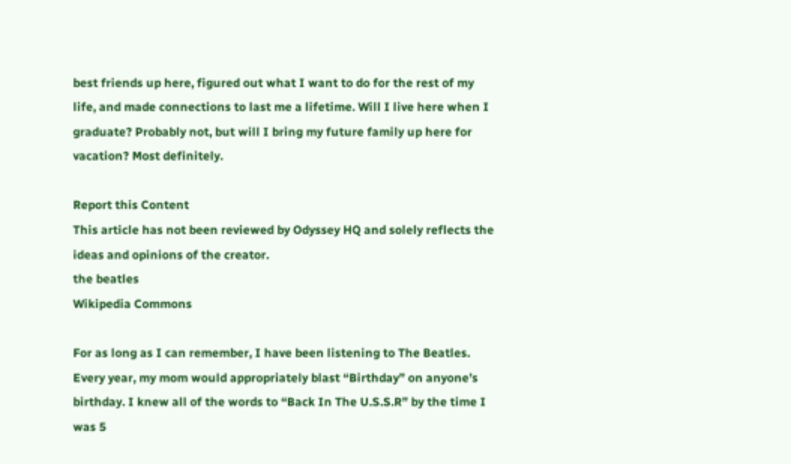best friends up here, figured out what I want to do for the rest of my life, and made connections to last me a lifetime. Will I live here when I graduate? Probably not, but will I bring my future family up here for vacation? Most definitely.

Report this Content
This article has not been reviewed by Odyssey HQ and solely reflects the ideas and opinions of the creator.
the beatles
Wikipedia Commons

For as long as I can remember, I have been listening to The Beatles. Every year, my mom would appropriately blast “Birthday” on anyone’s birthday. I knew all of the words to “Back In The U.S.S.R” by the time I was 5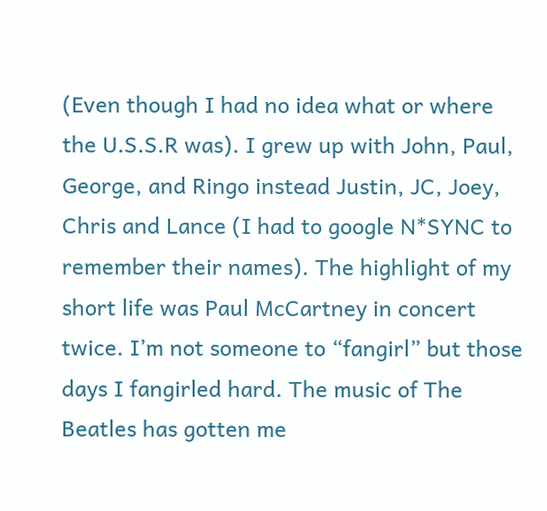(Even though I had no idea what or where the U.S.S.R was). I grew up with John, Paul, George, and Ringo instead Justin, JC, Joey, Chris and Lance (I had to google N*SYNC to remember their names). The highlight of my short life was Paul McCartney in concert twice. I’m not someone to “fangirl” but those days I fangirled hard. The music of The Beatles has gotten me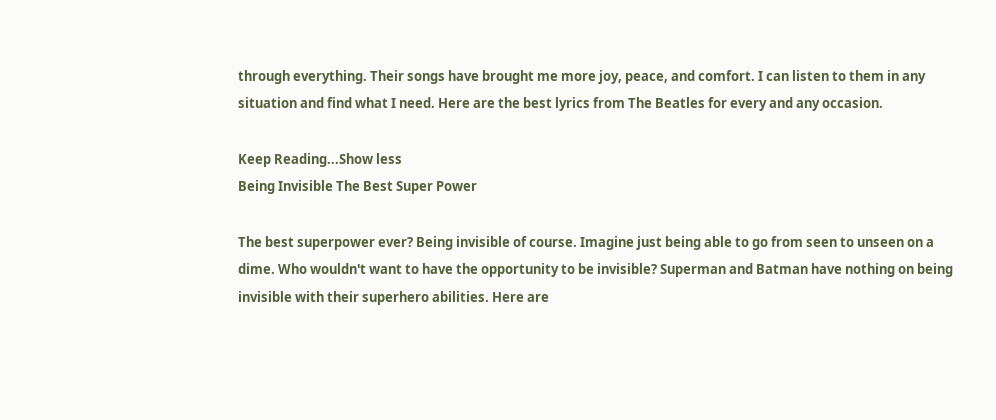through everything. Their songs have brought me more joy, peace, and comfort. I can listen to them in any situation and find what I need. Here are the best lyrics from The Beatles for every and any occasion.

Keep Reading...Show less
Being Invisible The Best Super Power

The best superpower ever? Being invisible of course. Imagine just being able to go from seen to unseen on a dime. Who wouldn't want to have the opportunity to be invisible? Superman and Batman have nothing on being invisible with their superhero abilities. Here are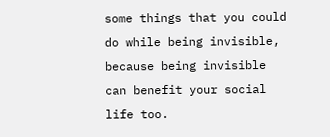some things that you could do while being invisible, because being invisible can benefit your social life too.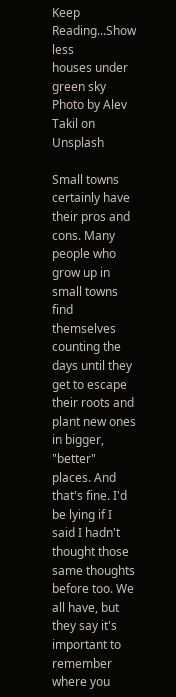Keep Reading...Show less
houses under green sky
Photo by Alev Takil on Unsplash

Small towns certainly have their pros and cons. Many people who grow up in small towns find themselves counting the days until they get to escape their roots and plant new ones in bigger, "better" places. And that's fine. I'd be lying if I said I hadn't thought those same thoughts before too. We all have, but they say it's important to remember where you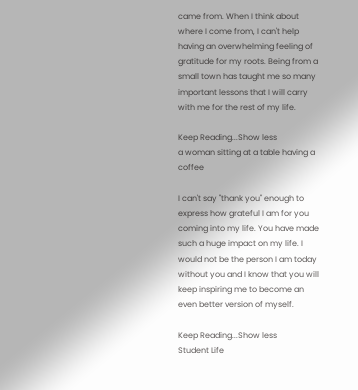came from. When I think about where I come from, I can't help having an overwhelming feeling of gratitude for my roots. Being from a small town has taught me so many important lessons that I will carry with me for the rest of my life.

Keep Reading...Show less
a woman sitting at a table having a coffee

I can't say "thank you" enough to express how grateful I am for you coming into my life. You have made such a huge impact on my life. I would not be the person I am today without you and I know that you will keep inspiring me to become an even better version of myself.

Keep Reading...Show less
Student Life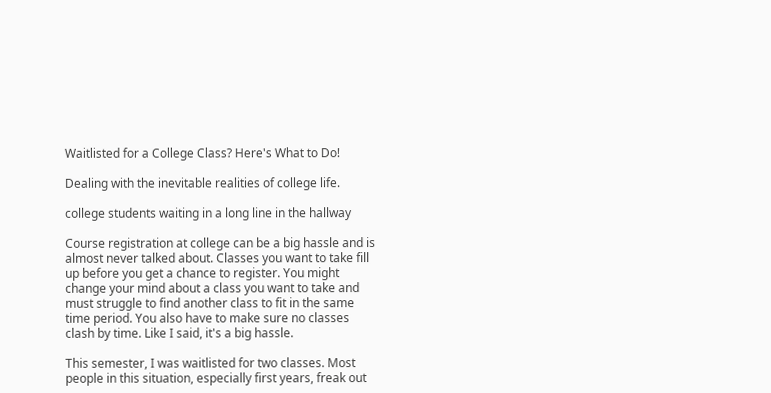Waitlisted for a College Class? Here's What to Do!

Dealing with the inevitable realities of college life.

college students waiting in a long line in the hallway

Course registration at college can be a big hassle and is almost never talked about. Classes you want to take fill up before you get a chance to register. You might change your mind about a class you want to take and must struggle to find another class to fit in the same time period. You also have to make sure no classes clash by time. Like I said, it's a big hassle.

This semester, I was waitlisted for two classes. Most people in this situation, especially first years, freak out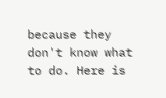because they don't know what to do. Here is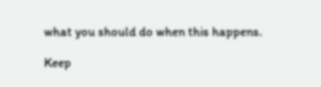what you should do when this happens.

Keep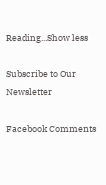Reading...Show less

Subscribe to Our Newsletter

Facebook Comments